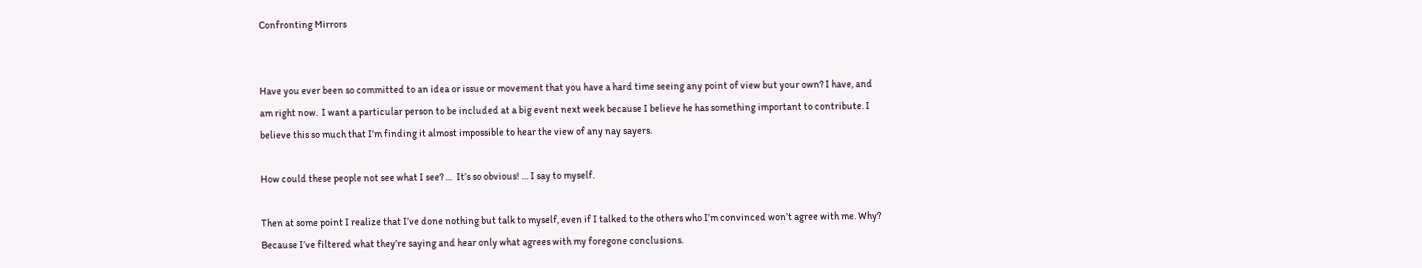Confronting Mirrors


Have you ever been so committed to an idea or issue or movement that you have a hard time seeing any point of view but your own? I have, and am right now.  I want a particular person to be included at a big event next week because I believe he has something important to contribute. I believe this so much that I’m finding it almost impossible to hear the view of any nay sayers.

How could these people not see what I see? …  It’s so obvious! … I say to myself.

Then at some point I realize that I’ve done nothing but talk to myself, even if I talked to the others who I’m convinced won’t agree with me. Why? Because I’ve filtered what they’re saying and hear only what agrees with my foregone conclusions.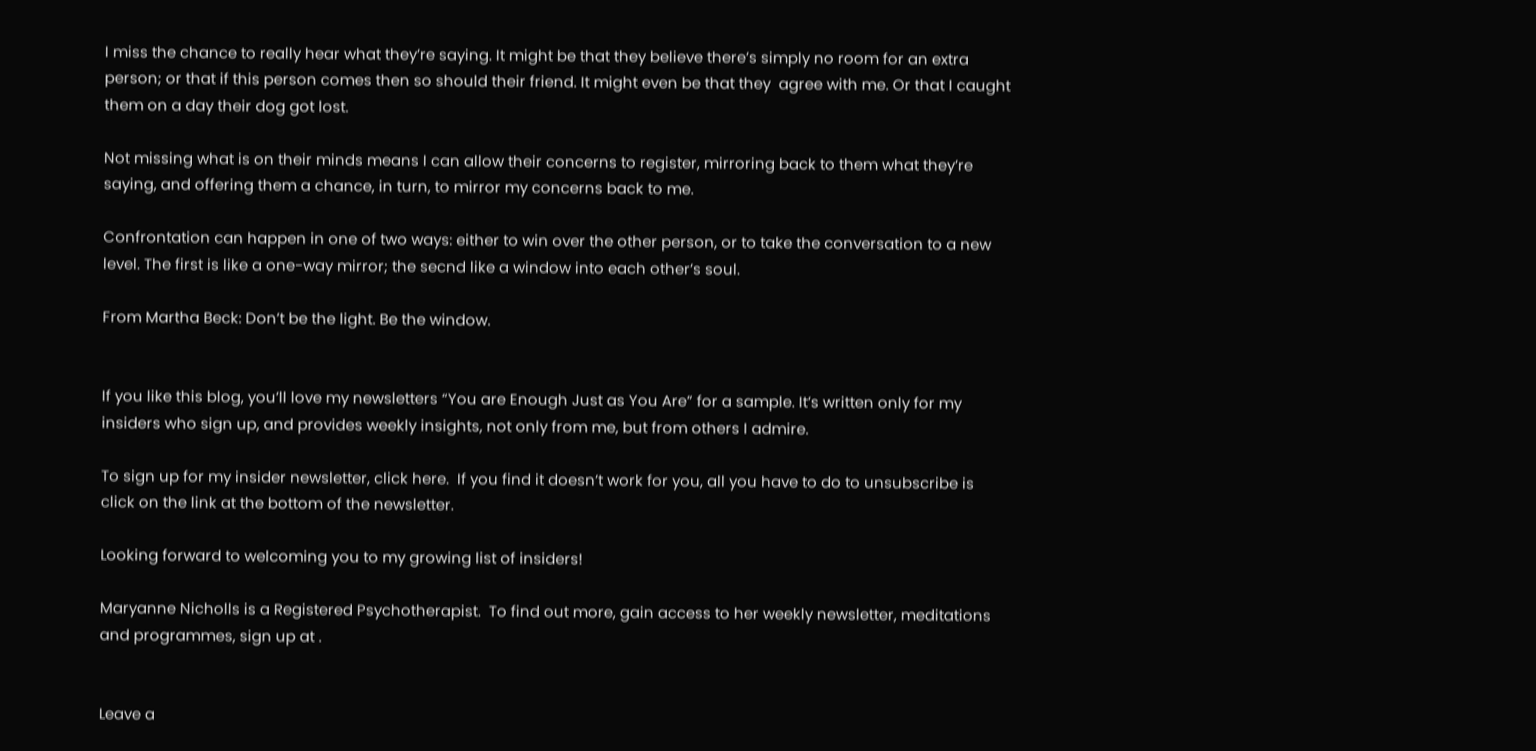I miss the chance to really hear what they’re saying. It might be that they believe there’s simply no room for an extra person; or that if this person comes then so should their friend. It might even be that they  agree with me. Or that I caught them on a day their dog got lost.

Not missing what is on their minds means I can allow their concerns to register, mirroring back to them what they’re saying, and offering them a chance, in turn, to mirror my concerns back to me.

Confrontation can happen in one of two ways: either to win over the other person, or to take the conversation to a new level. The first is like a one-way mirror; the secnd like a window into each other’s soul.

From Martha Beck: Don’t be the light. Be the window.


If you like this blog, you’ll love my newsletters “You are Enough Just as You Are” for a sample. It’s written only for my insiders who sign up, and provides weekly insights, not only from me, but from others I admire.

To sign up for my insider newsletter, click here.  If you find it doesn’t work for you, all you have to do to unsubscribe is click on the link at the bottom of the newsletter.

Looking forward to welcoming you to my growing list of insiders!

Maryanne Nicholls is a Registered Psychotherapist.  To find out more, gain access to her weekly newsletter, meditations and programmes, sign up at .


Leave a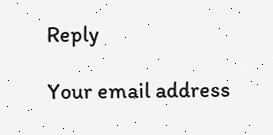Reply

Your email address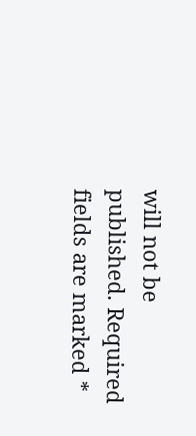will not be published. Required fields are marked *